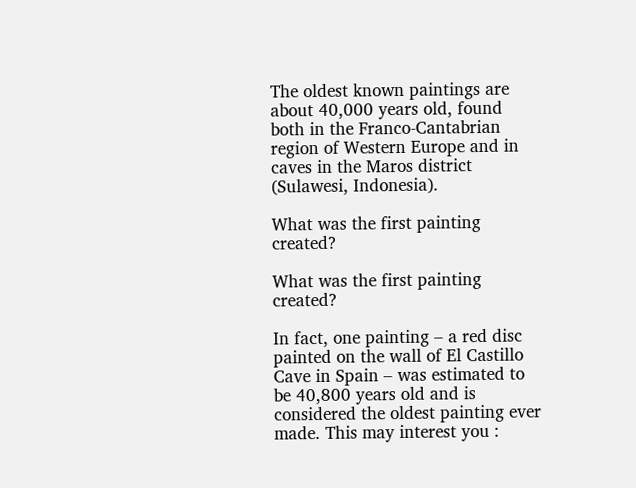The oldest known paintings are about 40,000 years old, found both in the Franco-Cantabrian region of Western Europe and in caves in the Maros district (Sulawesi, Indonesia).

What was the first painting created?

What was the first painting created?

In fact, one painting – a red disc painted on the wall of El Castillo Cave in Spain – was estimated to be 40,800 years old and is considered the oldest painting ever made. This may interest you :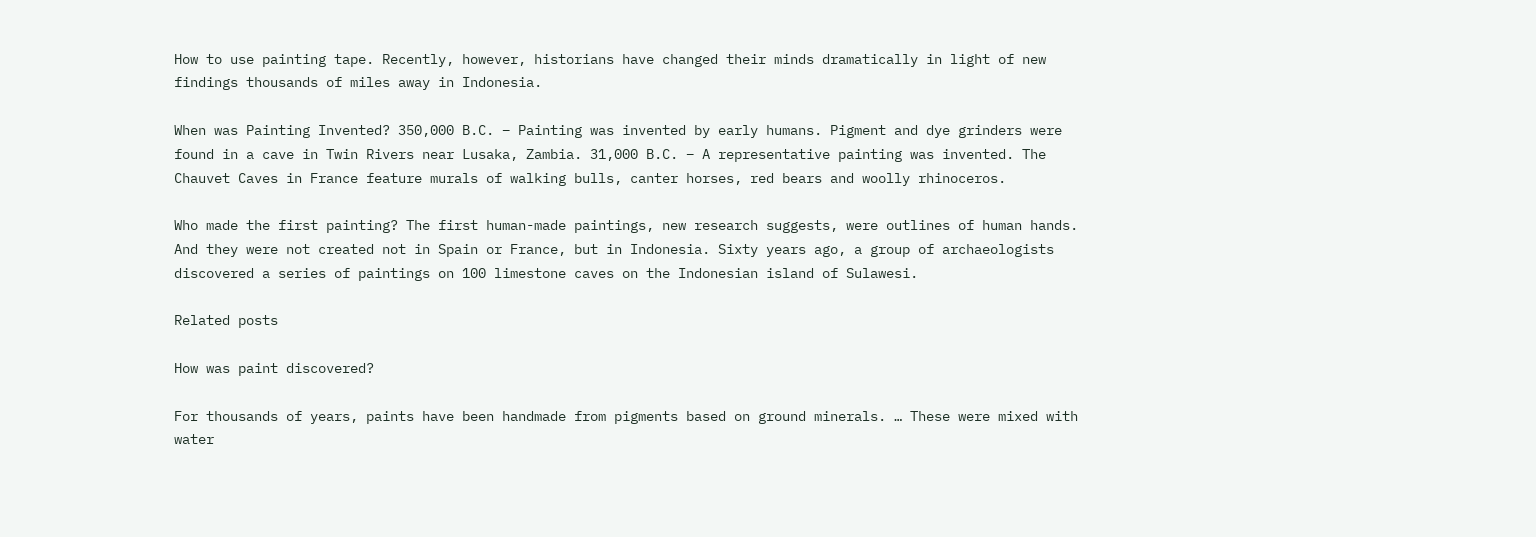How to use painting tape. Recently, however, historians have changed their minds dramatically in light of new findings thousands of miles away in Indonesia.

When was Painting Invented? 350,000 B.C. – Painting was invented by early humans. Pigment and dye grinders were found in a cave in Twin Rivers near Lusaka, Zambia. 31,000 B.C. – A representative painting was invented. The Chauvet Caves in France feature murals of walking bulls, canter horses, red bears and woolly rhinoceros.

Who made the first painting? The first human-made paintings, new research suggests, were outlines of human hands. And they were not created not in Spain or France, but in Indonesia. Sixty years ago, a group of archaeologists discovered a series of paintings on 100 limestone caves on the Indonesian island of Sulawesi.

Related posts

How was paint discovered?

For thousands of years, paints have been handmade from pigments based on ground minerals. … These were mixed with water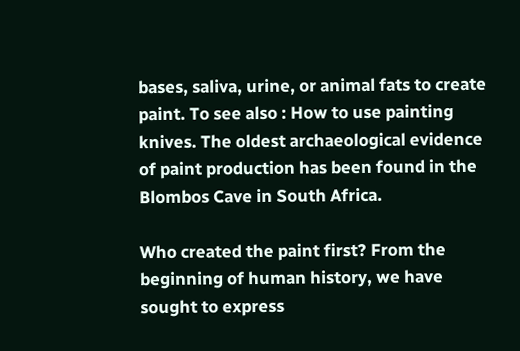bases, saliva, urine, or animal fats to create paint. To see also : How to use painting knives. The oldest archaeological evidence of paint production has been found in the Blombos Cave in South Africa.

Who created the paint first? From the beginning of human history, we have sought to express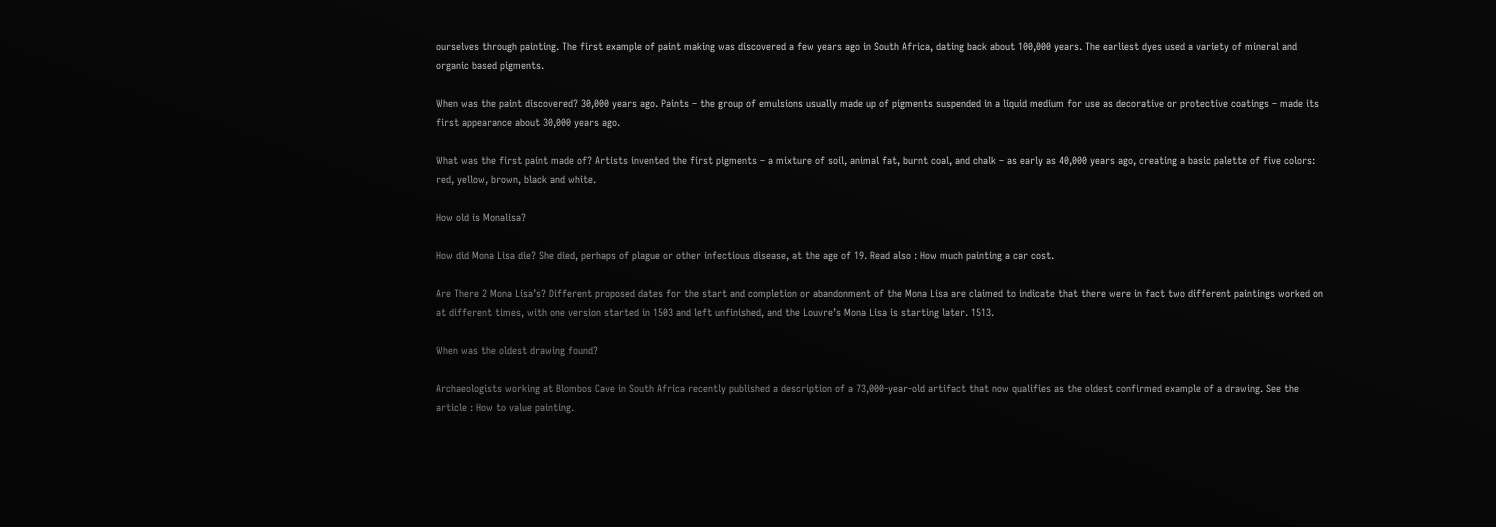ourselves through painting. The first example of paint making was discovered a few years ago in South Africa, dating back about 100,000 years. The earliest dyes used a variety of mineral and organic based pigments.

When was the paint discovered? 30,000 years ago. Paints – the group of emulsions usually made up of pigments suspended in a liquid medium for use as decorative or protective coatings – made its first appearance about 30,000 years ago.

What was the first paint made of? Artists invented the first pigments – a mixture of soil, animal fat, burnt coal, and chalk – as early as 40,000 years ago, creating a basic palette of five colors: red, yellow, brown, black and white.

How old is Monalisa?

How did Mona Lisa die? She died, perhaps of plague or other infectious disease, at the age of 19. Read also : How much painting a car cost.

Are There 2 Mona Lisa’s? Different proposed dates for the start and completion or abandonment of the Mona Lisa are claimed to indicate that there were in fact two different paintings worked on at different times, with one version started in 1503 and left unfinished, and the Louvre’s Mona Lisa is starting later. 1513.

When was the oldest drawing found?

Archaeologists working at Blombos Cave in South Africa recently published a description of a 73,000-year-old artifact that now qualifies as the oldest confirmed example of a drawing. See the article : How to value painting.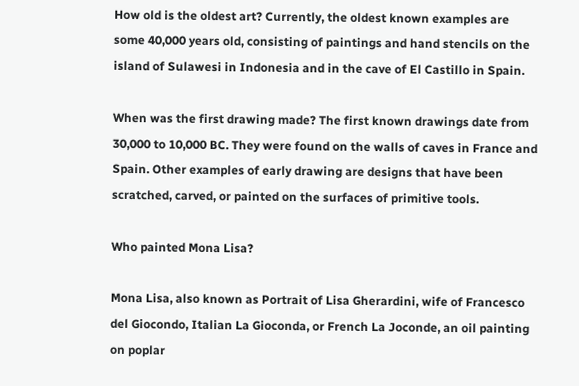How old is the oldest art? Currently, the oldest known examples are some 40,000 years old, consisting of paintings and hand stencils on the island of Sulawesi in Indonesia and in the cave of El Castillo in Spain.

When was the first drawing made? The first known drawings date from 30,000 to 10,000 BC. They were found on the walls of caves in France and Spain. Other examples of early drawing are designs that have been scratched, carved, or painted on the surfaces of primitive tools.

Who painted Mona Lisa?

Mona Lisa, also known as Portrait of Lisa Gherardini, wife of Francesco del Giocondo, Italian La Gioconda, or French La Joconde, an oil painting on poplar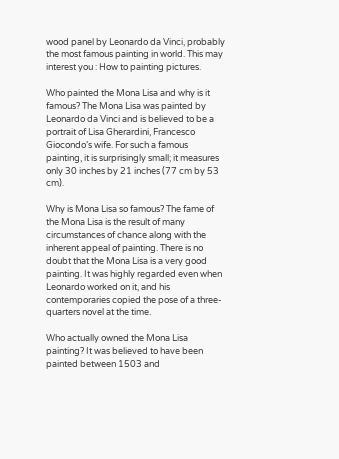wood panel by Leonardo da Vinci, probably the most famous painting in world. This may interest you : How to painting pictures.

Who painted the Mona Lisa and why is it famous? The Mona Lisa was painted by Leonardo da Vinci and is believed to be a portrait of Lisa Gherardini, Francesco Giocondo’s wife. For such a famous painting, it is surprisingly small; it measures only 30 inches by 21 inches (77 cm by 53 cm).

Why is Mona Lisa so famous? The fame of the Mona Lisa is the result of many circumstances of chance along with the inherent appeal of painting. There is no doubt that the Mona Lisa is a very good painting. It was highly regarded even when Leonardo worked on it, and his contemporaries copied the pose of a three-quarters novel at the time.

Who actually owned the Mona Lisa painting? It was believed to have been painted between 1503 and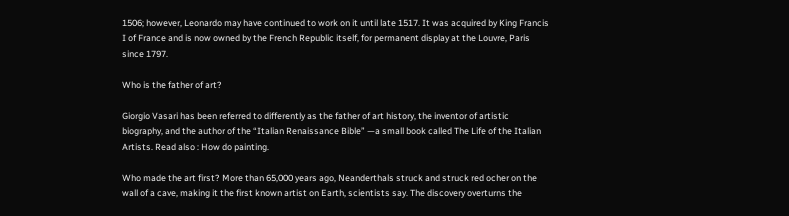1506; however, Leonardo may have continued to work on it until late 1517. It was acquired by King Francis I of France and is now owned by the French Republic itself, for permanent display at the Louvre, Paris since 1797.

Who is the father of art?

Giorgio Vasari has been referred to differently as the father of art history, the inventor of artistic biography, and the author of the “Italian Renaissance Bible” —a small book called The Life of the Italian Artists. Read also : How do painting.

Who made the art first? More than 65,000 years ago, Neanderthals struck and struck red ocher on the wall of a cave, making it the first known artist on Earth, scientists say. The discovery overturns the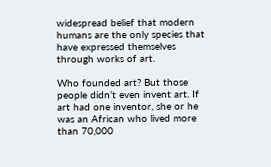widespread belief that modern humans are the only species that have expressed themselves through works of art.

Who founded art? But those people didn’t even invent art. If art had one inventor, she or he was an African who lived more than 70,000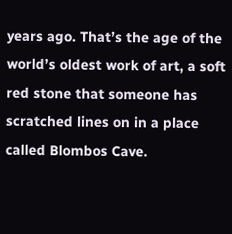years ago. That’s the age of the world’s oldest work of art, a soft red stone that someone has scratched lines on in a place called Blombos Cave.